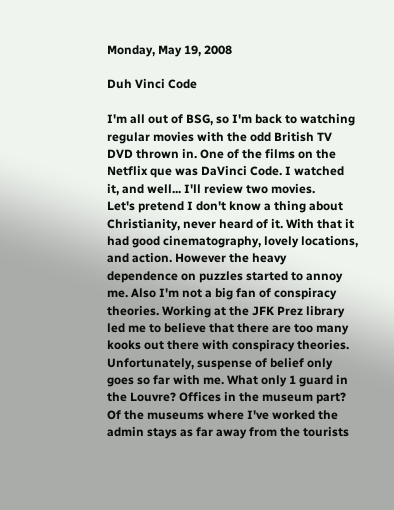Monday, May 19, 2008

Duh Vinci Code

I'm all out of BSG, so I'm back to watching regular movies with the odd British TV DVD thrown in. One of the films on the Netflix que was DaVinci Code. I watched it, and well... I'll review two movies.
Let's pretend I don't know a thing about Christianity, never heard of it. With that it had good cinematography, lovely locations, and action. However the heavy dependence on puzzles started to annoy me. Also I'm not a big fan of conspiracy theories. Working at the JFK Prez library led me to believe that there are too many kooks out there with conspiracy theories. Unfortunately, suspense of belief only goes so far with me. What only 1 guard in the Louvre? Offices in the museum part? Of the museums where I've worked the admin stays as far away from the tourists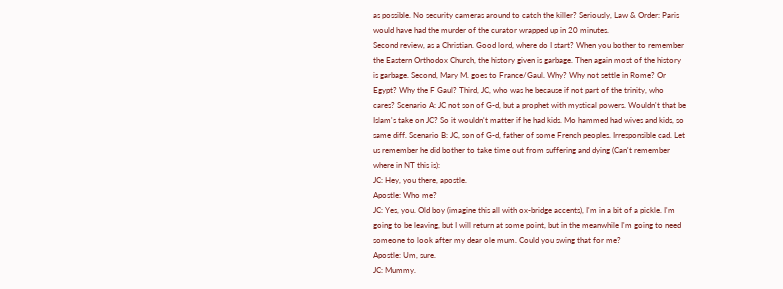as possible. No security cameras around to catch the killer? Seriously, Law & Order: Paris would have had the murder of the curator wrapped up in 20 minutes.
Second review, as a Christian. Good lord, where do I start? When you bother to remember the Eastern Orthodox Church, the history given is garbage. Then again most of the history is garbage. Second, Mary M. goes to France/Gaul. Why? Why not settle in Rome? Or Egypt? Why the F Gaul? Third, JC, who was he because if not part of the trinity, who cares? Scenario A: JC not son of G-d, but a prophet with mystical powers. Wouldn't that be Islam's take on JC? So it wouldn't matter if he had kids. Mo hammed had wives and kids, so same diff. Scenario B: JC, son of G-d, father of some French peoples. Irresponsible cad. Let us remember he did bother to take time out from suffering and dying (Can't remember where in NT this is):
JC: Hey, you there, apostle.
Apostle: Who me?
JC: Yes, you. Old boy (imagine this all with ox-bridge accents), I'm in a bit of a pickle. I'm going to be leaving, but I will return at some point, but in the meanwhile I'm going to need someone to look after my dear ole mum. Could you swing that for me?
Apostle: Um, sure.
JC: Mummy.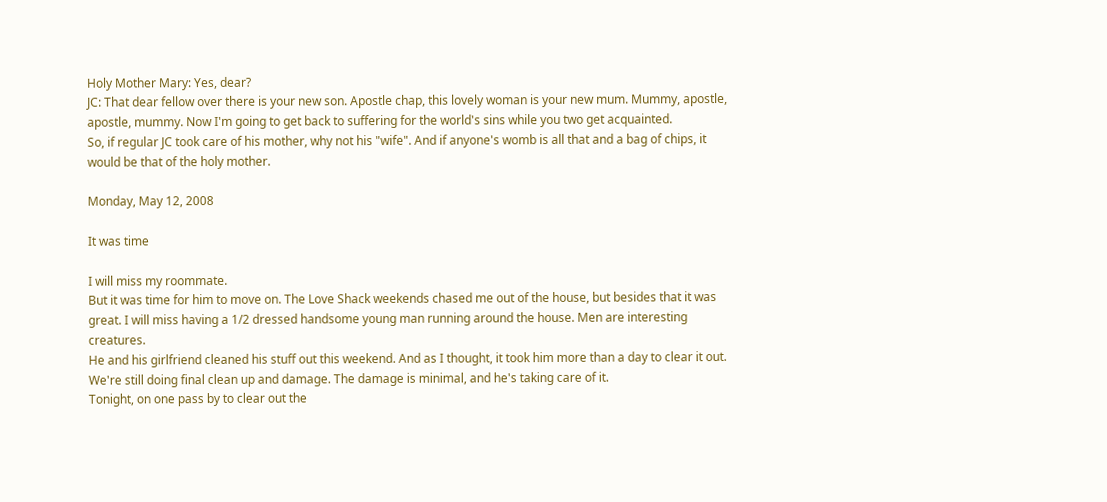Holy Mother Mary: Yes, dear?
JC: That dear fellow over there is your new son. Apostle chap, this lovely woman is your new mum. Mummy, apostle, apostle, mummy. Now I'm going to get back to suffering for the world's sins while you two get acquainted.
So, if regular JC took care of his mother, why not his "wife". And if anyone's womb is all that and a bag of chips, it would be that of the holy mother.

Monday, May 12, 2008

It was time

I will miss my roommate.
But it was time for him to move on. The Love Shack weekends chased me out of the house, but besides that it was great. I will miss having a 1/2 dressed handsome young man running around the house. Men are interesting creatures.
He and his girlfriend cleaned his stuff out this weekend. And as I thought, it took him more than a day to clear it out. We're still doing final clean up and damage. The damage is minimal, and he's taking care of it.
Tonight, on one pass by to clear out the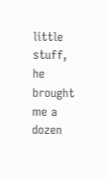little stuff, he brought me a dozen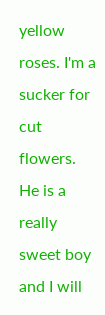yellow roses. I'm a sucker for cut flowers. He is a really sweet boy and I will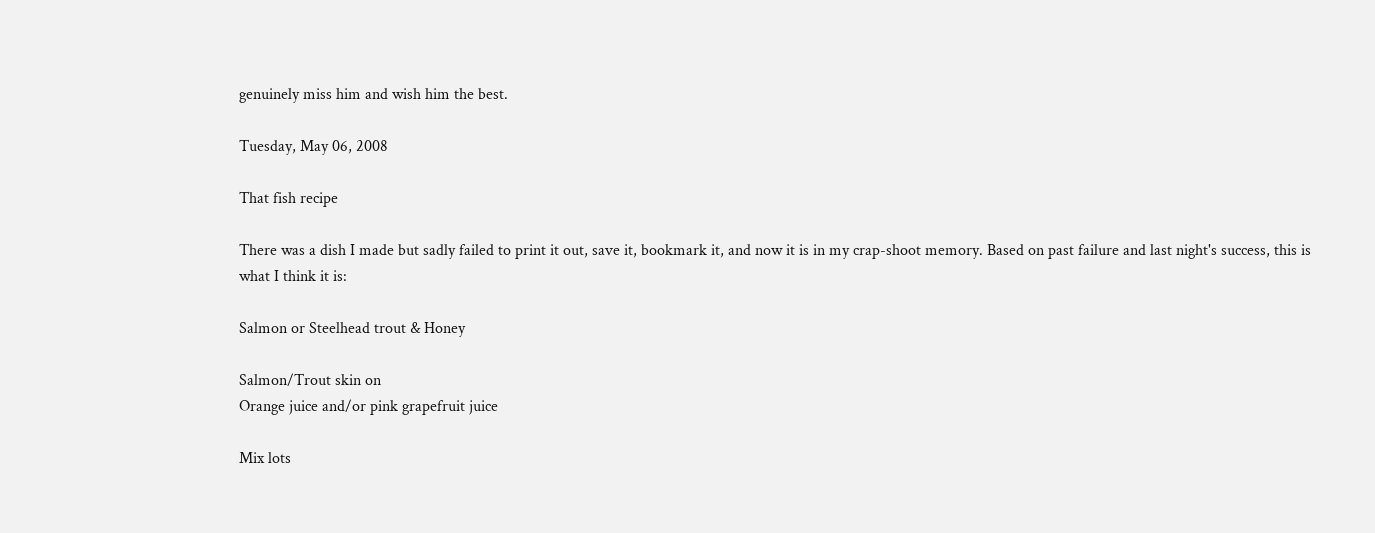genuinely miss him and wish him the best.

Tuesday, May 06, 2008

That fish recipe

There was a dish I made but sadly failed to print it out, save it, bookmark it, and now it is in my crap-shoot memory. Based on past failure and last night's success, this is what I think it is:

Salmon or Steelhead trout & Honey

Salmon/Trout skin on
Orange juice and/or pink grapefruit juice

Mix lots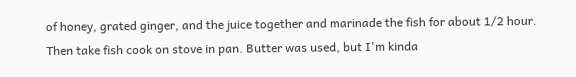of honey, grated ginger, and the juice together and marinade the fish for about 1/2 hour. Then take fish cook on stove in pan. Butter was used, but I'm kinda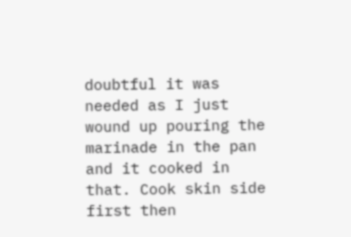doubtful it was needed as I just wound up pouring the marinade in the pan and it cooked in that. Cook skin side first then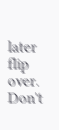later flip over. Don't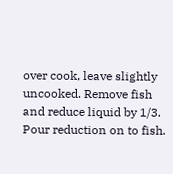over cook, leave slightly uncooked. Remove fish and reduce liquid by 1/3. Pour reduction on to fish.